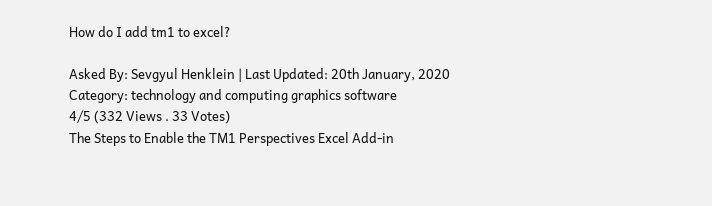How do I add tm1 to excel?

Asked By: Sevgyul Henklein | Last Updated: 20th January, 2020
Category: technology and computing graphics software
4/5 (332 Views . 33 Votes)
The Steps to Enable the TM1 Perspectives Excel Add-in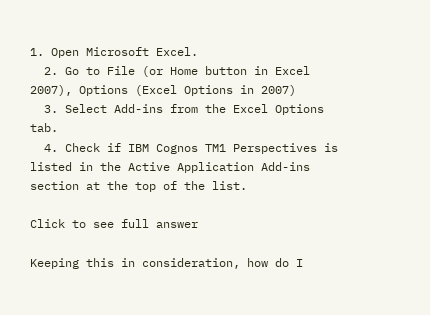1. Open Microsoft Excel.
  2. Go to File (or Home button in Excel 2007), Options (Excel Options in 2007)
  3. Select Add-ins from the Excel Options tab.
  4. Check if IBM Cognos TM1 Perspectives is listed in the Active Application Add-ins section at the top of the list.

Click to see full answer

Keeping this in consideration, how do I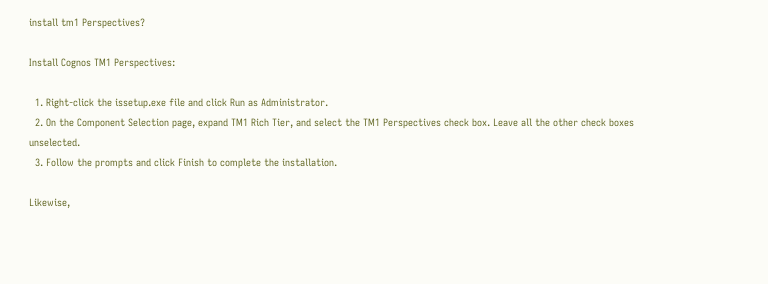install tm1 Perspectives?

Install Cognos TM1 Perspectives:

  1. Right-click the issetup.exe file and click Run as Administrator.
  2. On the Component Selection page, expand TM1 Rich Tier, and select the TM1 Perspectives check box. Leave all the other check boxes unselected.
  3. Follow the prompts and click Finish to complete the installation.

Likewise,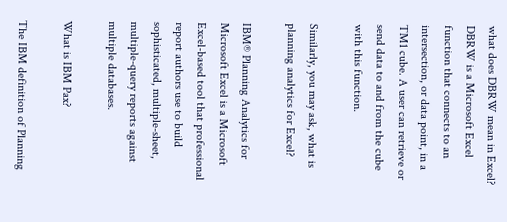what does DBRW mean in Excel? DBRW is a Microsoft Excel function that connects to an intersection, or data point, in a TM1 cube. A user can retrieve or send data to and from the cube with this function.

Similarly, you may ask, what is planning analytics for Excel?

IBM® Planning Analytics for Microsoft Excel is a Microsoft Excel-based tool that professional report authors use to build sophisticated, multiple-sheet, multiple-query reports against multiple databases.

What is IBM Pax?

The IBM definition of Planning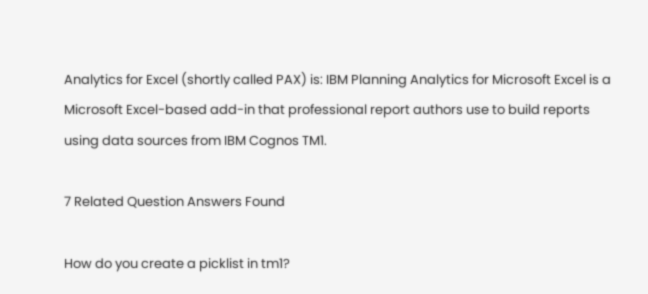Analytics for Excel (shortly called PAX) is: IBM Planning Analytics for Microsoft Excel is a Microsoft Excel-based add-in that professional report authors use to build reports using data sources from IBM Cognos TM1.

7 Related Question Answers Found

How do you create a picklist in tm1?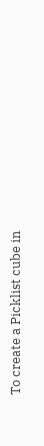To create a Picklist cube in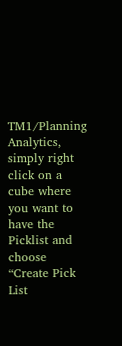TM1/Planning Analytics, simply right click on a cube where you want to have the Picklist and choose “Create Pick List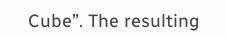Cube”. The resulting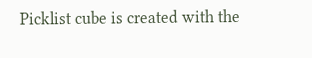Picklist cube is created with the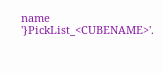name '}PickList_<CUBENAME>'.